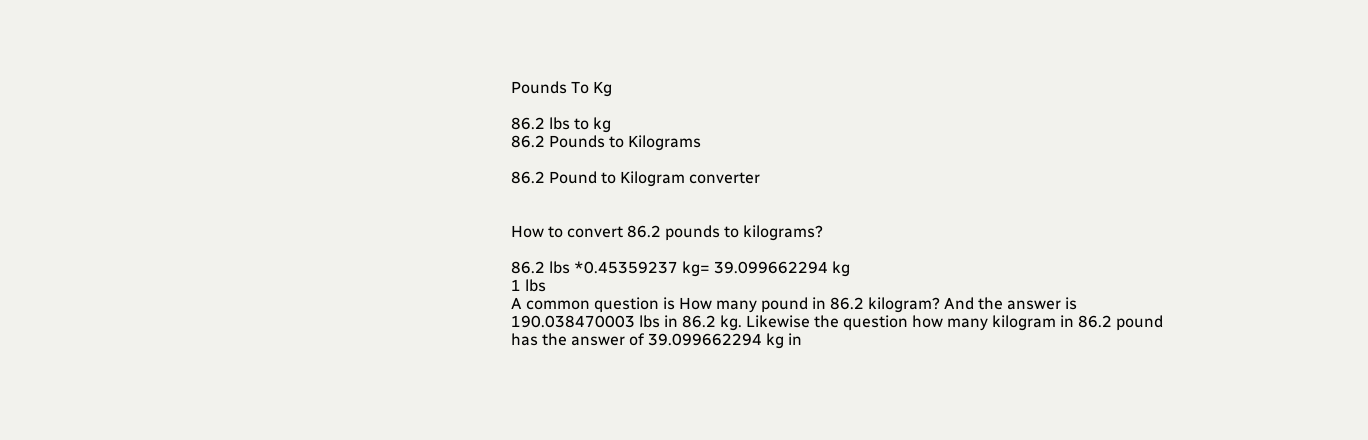Pounds To Kg

86.2 lbs to kg
86.2 Pounds to Kilograms

86.2 Pound to Kilogram converter


How to convert 86.2 pounds to kilograms?

86.2 lbs *0.45359237 kg= 39.099662294 kg
1 lbs
A common question is How many pound in 86.2 kilogram? And the answer is 190.038470003 lbs in 86.2 kg. Likewise the question how many kilogram in 86.2 pound has the answer of 39.099662294 kg in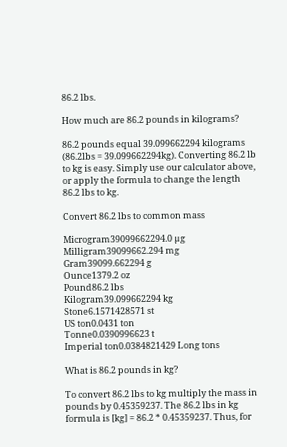86.2 lbs.

How much are 86.2 pounds in kilograms?

86.2 pounds equal 39.099662294 kilograms (86.2lbs = 39.099662294kg). Converting 86.2 lb to kg is easy. Simply use our calculator above, or apply the formula to change the length 86.2 lbs to kg.

Convert 86.2 lbs to common mass

Microgram39099662294.0 µg
Milligram39099662.294 mg
Gram39099.662294 g
Ounce1379.2 oz
Pound86.2 lbs
Kilogram39.099662294 kg
Stone6.1571428571 st
US ton0.0431 ton
Tonne0.0390996623 t
Imperial ton0.0384821429 Long tons

What is 86.2 pounds in kg?

To convert 86.2 lbs to kg multiply the mass in pounds by 0.45359237. The 86.2 lbs in kg formula is [kg] = 86.2 * 0.45359237. Thus, for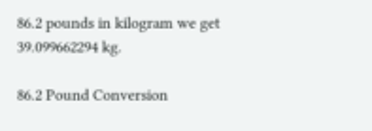86.2 pounds in kilogram we get 39.099662294 kg.

86.2 Pound Conversion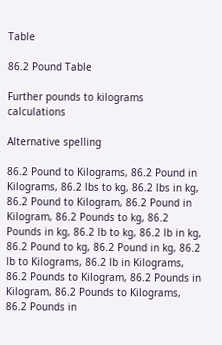Table

86.2 Pound Table

Further pounds to kilograms calculations

Alternative spelling

86.2 Pound to Kilograms, 86.2 Pound in Kilograms, 86.2 lbs to kg, 86.2 lbs in kg, 86.2 Pound to Kilogram, 86.2 Pound in Kilogram, 86.2 Pounds to kg, 86.2 Pounds in kg, 86.2 lb to kg, 86.2 lb in kg, 86.2 Pound to kg, 86.2 Pound in kg, 86.2 lb to Kilograms, 86.2 lb in Kilograms, 86.2 Pounds to Kilogram, 86.2 Pounds in Kilogram, 86.2 Pounds to Kilograms, 86.2 Pounds in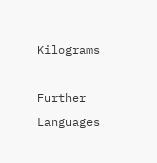Kilograms

Further Languages